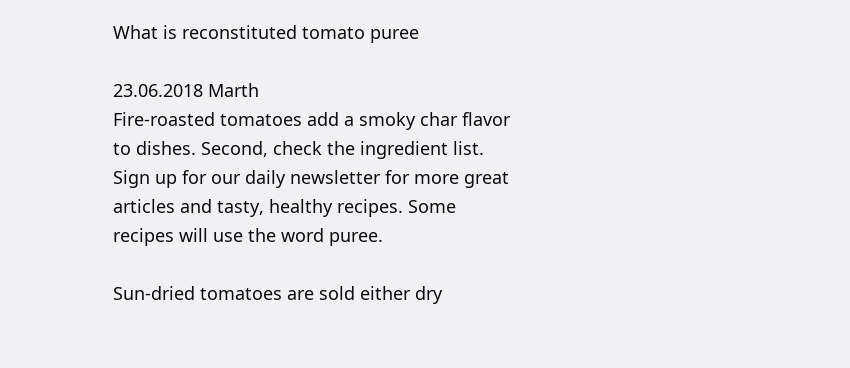What is reconstituted tomato puree

23.06.2018 Marth
Fire-roasted tomatoes add a smoky char flavor to dishes. Second, check the ingredient list. Sign up for our daily newsletter for more great articles and tasty, healthy recipes. Some recipes will use the word puree.

Sun-dried tomatoes are sold either dry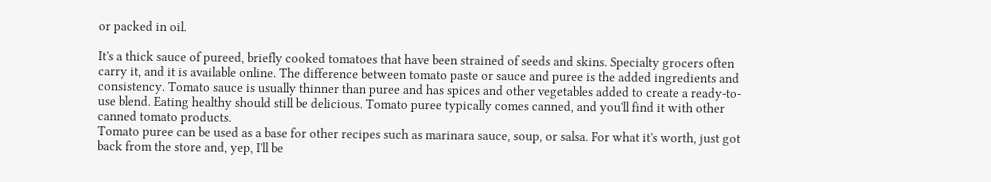or packed in oil.

It's a thick sauce of pureed, briefly cooked tomatoes that have been strained of seeds and skins. Specialty grocers often carry it, and it is available online. The difference between tomato paste or sauce and puree is the added ingredients and consistency. Tomato sauce is usually thinner than puree and has spices and other vegetables added to create a ready-to-use blend. Eating healthy should still be delicious. Tomato puree typically comes canned, and you'll find it with other canned tomato products.
Tomato puree can be used as a base for other recipes such as marinara sauce, soup, or salsa. For what it's worth, just got back from the store and, yep, I'll be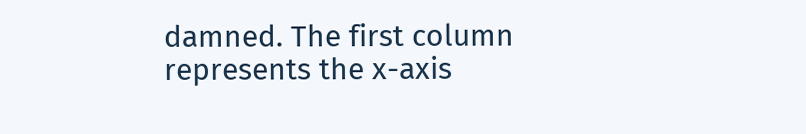damned. The first column represents the x-axis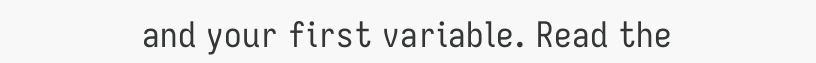and your first variable. Read the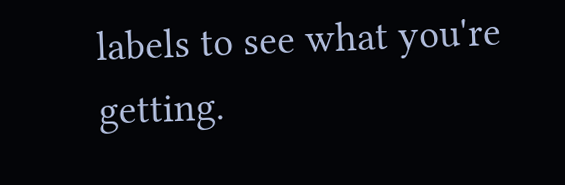labels to see what you're getting.